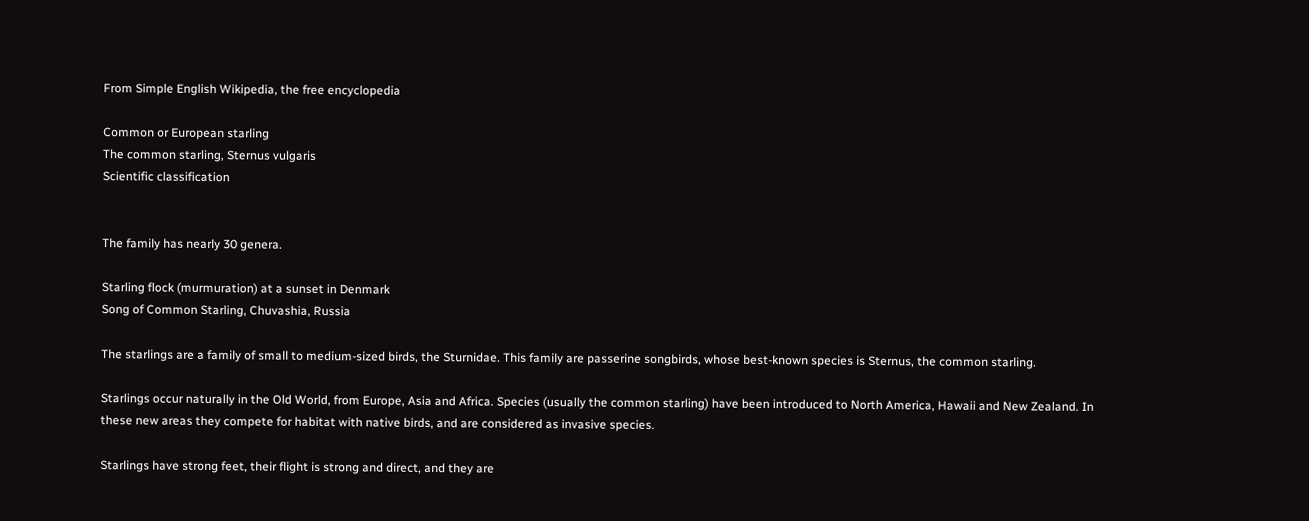From Simple English Wikipedia, the free encyclopedia

Common or European starling
The common starling, Sternus vulgaris
Scientific classification


The family has nearly 30 genera.

Starling flock (murmuration) at a sunset in Denmark
Song of Common Starling, Chuvashia, Russia

The starlings are a family of small to medium-sized birds, the Sturnidae. This family are passerine songbirds, whose best-known species is Sternus, the common starling.

Starlings occur naturally in the Old World, from Europe, Asia and Africa. Species (usually the common starling) have been introduced to North America, Hawaii and New Zealand. In these new areas they compete for habitat with native birds, and are considered as invasive species.

Starlings have strong feet, their flight is strong and direct, and they are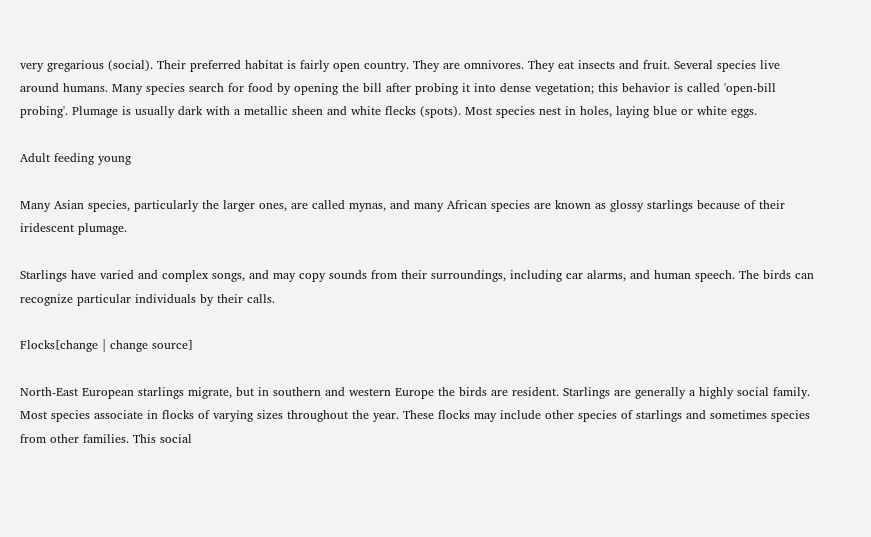very gregarious (social). Their preferred habitat is fairly open country. They are omnivores. They eat insects and fruit. Several species live around humans. Many species search for food by opening the bill after probing it into dense vegetation; this behavior is called 'open-bill probing'. Plumage is usually dark with a metallic sheen and white flecks (spots). Most species nest in holes, laying blue or white eggs.

Adult feeding young

Many Asian species, particularly the larger ones, are called mynas, and many African species are known as glossy starlings because of their iridescent plumage.

Starlings have varied and complex songs, and may copy sounds from their surroundings, including car alarms, and human speech. The birds can recognize particular individuals by their calls.

Flocks[change | change source]

North-East European starlings migrate, but in southern and western Europe the birds are resident. Starlings are generally a highly social family. Most species associate in flocks of varying sizes throughout the year. These flocks may include other species of starlings and sometimes species from other families. This social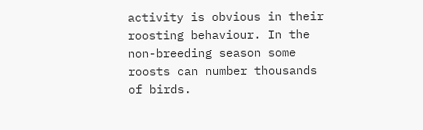activity is obvious in their roosting behaviour. In the non-breeding season some roosts can number thousands of birds.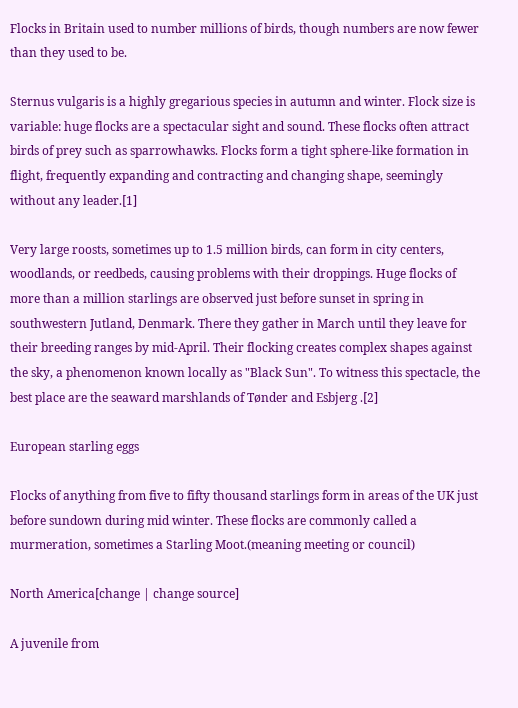Flocks in Britain used to number millions of birds, though numbers are now fewer than they used to be.

Sternus vulgaris is a highly gregarious species in autumn and winter. Flock size is variable: huge flocks are a spectacular sight and sound. These flocks often attract birds of prey such as sparrowhawks. Flocks form a tight sphere-like formation in flight, frequently expanding and contracting and changing shape, seemingly without any leader.[1]

Very large roosts, sometimes up to 1.5 million birds, can form in city centers, woodlands, or reedbeds, causing problems with their droppings. Huge flocks of more than a million starlings are observed just before sunset in spring in southwestern Jutland, Denmark. There they gather in March until they leave for their breeding ranges by mid-April. Their flocking creates complex shapes against the sky, a phenomenon known locally as "Black Sun". To witness this spectacle, the best place are the seaward marshlands of Tønder and Esbjerg .[2]

European starling eggs

Flocks of anything from five to fifty thousand starlings form in areas of the UK just before sundown during mid winter. These flocks are commonly called a murmeration, sometimes a Starling Moot.(meaning meeting or council)

North America[change | change source]

A juvenile from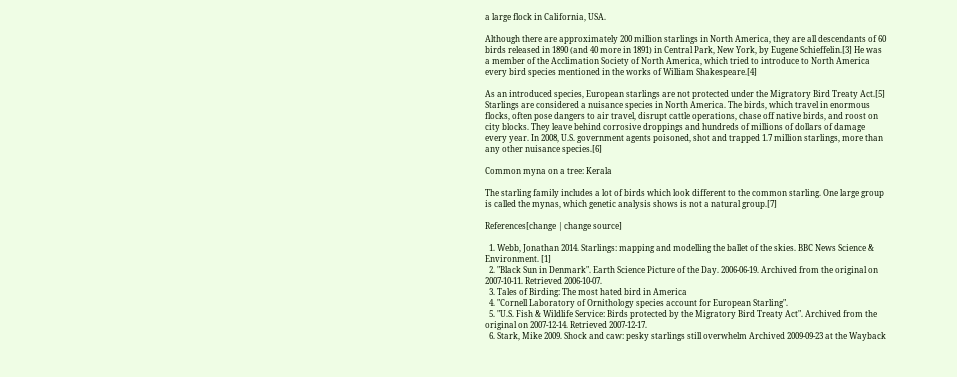a large flock in California, USA.

Although there are approximately 200 million starlings in North America, they are all descendants of 60 birds released in 1890 (and 40 more in 1891) in Central Park, New York, by Eugene Schieffelin.[3] He was a member of the Acclimation Society of North America, which tried to introduce to North America every bird species mentioned in the works of William Shakespeare.[4]

As an introduced species, European starlings are not protected under the Migratory Bird Treaty Act.[5] Starlings are considered a nuisance species in North America. The birds, which travel in enormous flocks, often pose dangers to air travel, disrupt cattle operations, chase off native birds, and roost on city blocks. They leave behind corrosive droppings and hundreds of millions of dollars of damage every year. In 2008, U.S. government agents poisoned, shot and trapped 1.7 million starlings, more than any other nuisance species.[6]

Common myna on a tree: Kerala

The starling family includes a lot of birds which look different to the common starling. One large group is called the mynas, which genetic analysis shows is not a natural group.[7]

References[change | change source]

  1. Webb, Jonathan 2014. Starlings: mapping and modelling the ballet of the skies. BBC News Science & Environment. [1]
  2. "Black Sun in Denmark". Earth Science Picture of the Day. 2006-06-19. Archived from the original on 2007-10-11. Retrieved 2006-10-07.
  3. Tales of Birding: The most hated bird in America
  4. "Cornell Laboratory of Ornithology species account for European Starling".
  5. "U.S. Fish & Wildlife Service: Birds protected by the Migratory Bird Treaty Act". Archived from the original on 2007-12-14. Retrieved 2007-12-17.
  6. Stark, Mike 2009. Shock and caw: pesky starlings still overwhelm Archived 2009-09-23 at the Wayback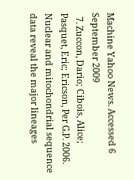Machine Yahoo News. Accessed 6 September 2009
  7. Zuccon, Dario; Cibois, Alice; Pasquet, Eric; Ericson, Per G.P. 2006. Nuclear and mitochondrial sequence data reveal the major lineages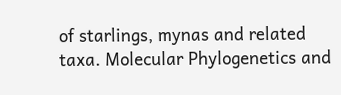of starlings, mynas and related taxa. Molecular Phylogenetics and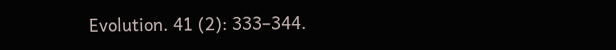Evolution. 41 (2): 333–344.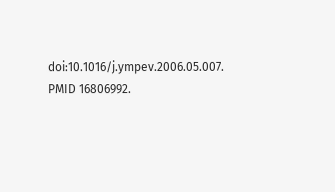doi:10.1016/j.ympev.2006.05.007. PMID 16806992.